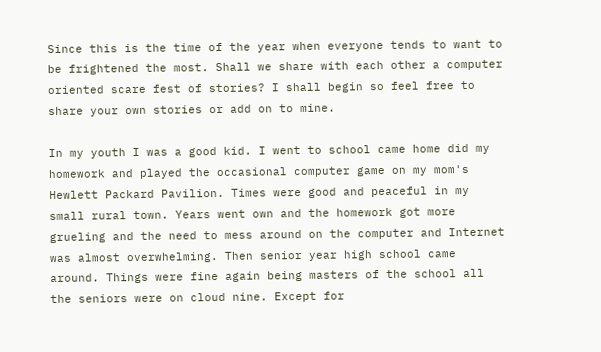Since this is the time of the year when everyone tends to want to be frightened the most. Shall we share with each other a computer oriented scare fest of stories? I shall begin so feel free to share your own stories or add on to mine.

In my youth I was a good kid. I went to school came home did my homework and played the occasional computer game on my mom's Hewlett Packard Pavilion. Times were good and peaceful in my small rural town. Years went own and the homework got more grueling and the need to mess around on the computer and Internet was almost overwhelming. Then senior year high school came around. Things were fine again being masters of the school all the seniors were on cloud nine. Except for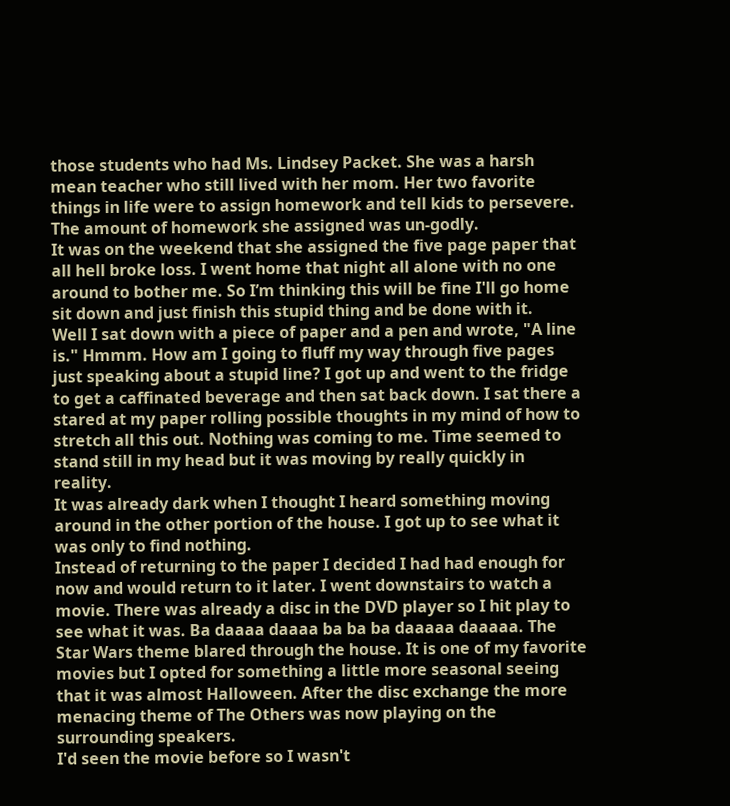those students who had Ms. Lindsey Packet. She was a harsh mean teacher who still lived with her mom. Her two favorite things in life were to assign homework and tell kids to persevere. The amount of homework she assigned was un-godly.
It was on the weekend that she assigned the five page paper that all hell broke loss. I went home that night all alone with no one around to bother me. So I’m thinking this will be fine I'll go home sit down and just finish this stupid thing and be done with it.
Well I sat down with a piece of paper and a pen and wrote, "A line is." Hmmm. How am I going to fluff my way through five pages just speaking about a stupid line? I got up and went to the fridge to get a caffinated beverage and then sat back down. I sat there a stared at my paper rolling possible thoughts in my mind of how to stretch all this out. Nothing was coming to me. Time seemed to stand still in my head but it was moving by really quickly in reality.
It was already dark when I thought I heard something moving around in the other portion of the house. I got up to see what it was only to find nothing.
Instead of returning to the paper I decided I had had enough for now and would return to it later. I went downstairs to watch a movie. There was already a disc in the DVD player so I hit play to see what it was. Ba daaaa daaaa ba ba ba daaaaa daaaaa. The Star Wars theme blared through the house. It is one of my favorite movies but I opted for something a little more seasonal seeing that it was almost Halloween. After the disc exchange the more menacing theme of The Others was now playing on the surrounding speakers.
I'd seen the movie before so I wasn't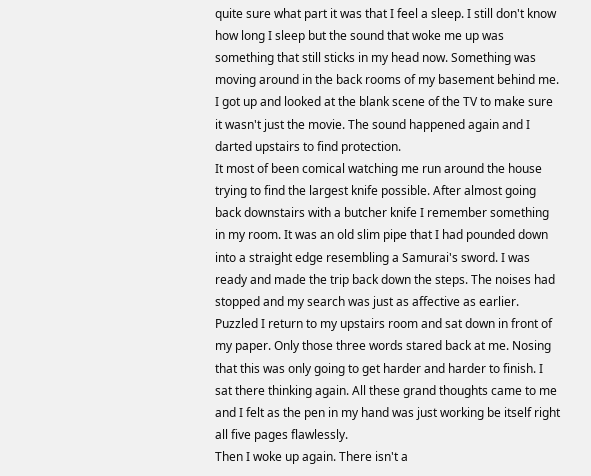quite sure what part it was that I feel a sleep. I still don't know how long I sleep but the sound that woke me up was something that still sticks in my head now. Something was moving around in the back rooms of my basement behind me.
I got up and looked at the blank scene of the TV to make sure it wasn't just the movie. The sound happened again and I darted upstairs to find protection.
It most of been comical watching me run around the house trying to find the largest knife possible. After almost going back downstairs with a butcher knife I remember something in my room. It was an old slim pipe that I had pounded down into a straight edge resembling a Samurai's sword. I was ready and made the trip back down the steps. The noises had stopped and my search was just as affective as earlier.
Puzzled I return to my upstairs room and sat down in front of my paper. Only those three words stared back at me. Nosing that this was only going to get harder and harder to finish. I sat there thinking again. All these grand thoughts came to me and I felt as the pen in my hand was just working be itself right all five pages flawlessly.
Then I woke up again. There isn't a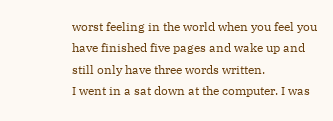worst feeling in the world when you feel you have finished five pages and wake up and still only have three words written.
I went in a sat down at the computer. I was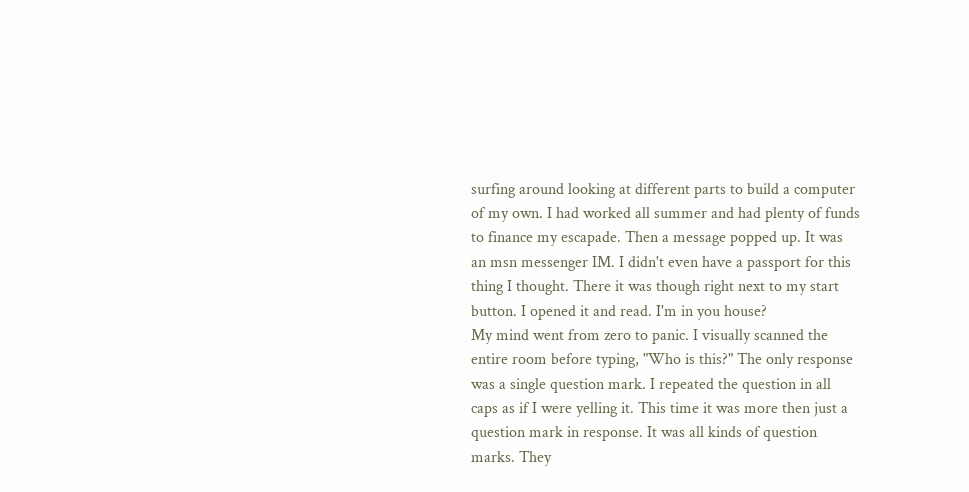surfing around looking at different parts to build a computer of my own. I had worked all summer and had plenty of funds to finance my escapade. Then a message popped up. It was an msn messenger IM. I didn't even have a passport for this thing I thought. There it was though right next to my start button. I opened it and read. I'm in you house?
My mind went from zero to panic. I visually scanned the entire room before typing, "Who is this?" The only response was a single question mark. I repeated the question in all caps as if I were yelling it. This time it was more then just a question mark in response. It was all kinds of question marks. They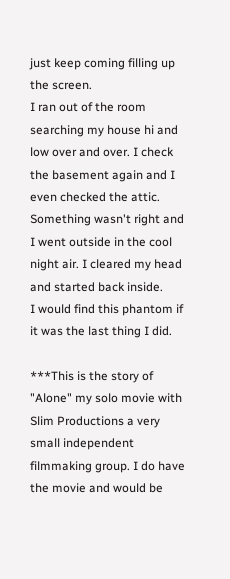just keep coming filling up the screen.
I ran out of the room searching my house hi and low over and over. I check the basement again and I even checked the attic. Something wasn't right and I went outside in the cool night air. I cleared my head and started back inside.
I would find this phantom if it was the last thing I did.

***This is the story of "Alone" my solo movie with Slim Productions a very small independent filmmaking group. I do have the movie and would be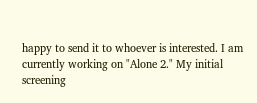happy to send it to whoever is interested. I am currently working on "Alone 2." My initial screening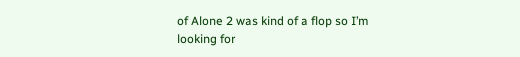of Alone 2 was kind of a flop so I’m looking for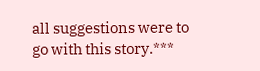all suggestions were to go with this story.***